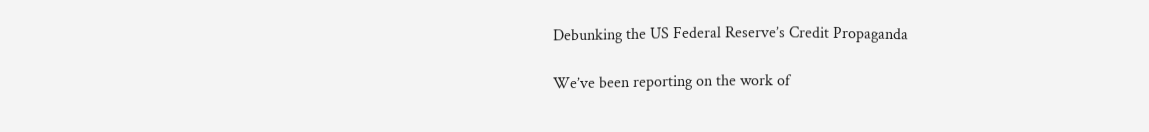Debunking the US Federal Reserve’s Credit Propaganda

We’ve been reporting on the work of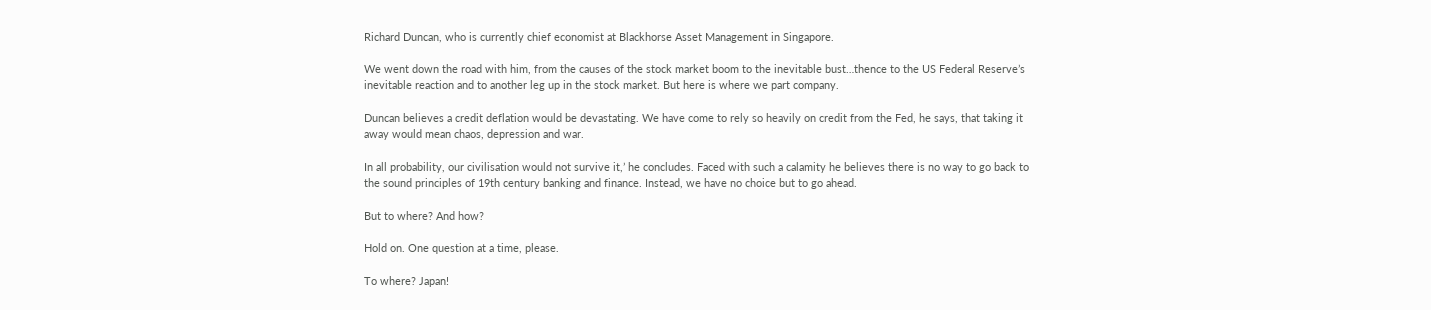Richard Duncan, who is currently chief economist at Blackhorse Asset Management in Singapore.

We went down the road with him, from the causes of the stock market boom to the inevitable bust…thence to the US Federal Reserve’s inevitable reaction and to another leg up in the stock market. But here is where we part company.

Duncan believes a credit deflation would be devastating. We have come to rely so heavily on credit from the Fed, he says, that taking it away would mean chaos, depression and war.

In all probability, our civilisation would not survive it,’ he concludes. Faced with such a calamity he believes there is no way to go back to the sound principles of 19th century banking and finance. Instead, we have no choice but to go ahead.

But to where? And how?

Hold on. One question at a time, please.

To where? Japan!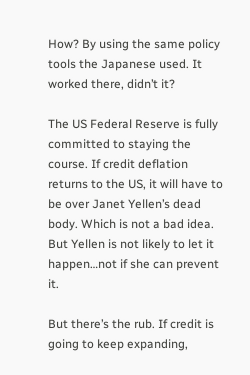How? By using the same policy tools the Japanese used. It worked there, didn’t it?

The US Federal Reserve is fully committed to staying the course. If credit deflation returns to the US, it will have to be over Janet Yellen’s dead body. Which is not a bad idea. But Yellen is not likely to let it happen…not if she can prevent it.

But there’s the rub. If credit is going to keep expanding,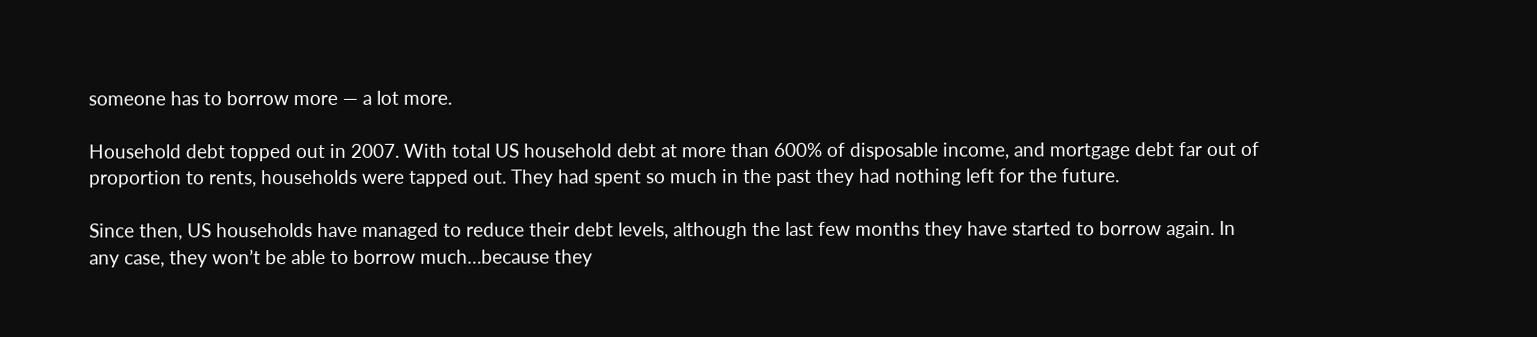someone has to borrow more — a lot more.

Household debt topped out in 2007. With total US household debt at more than 600% of disposable income, and mortgage debt far out of proportion to rents, households were tapped out. They had spent so much in the past they had nothing left for the future.

Since then, US households have managed to reduce their debt levels, although the last few months they have started to borrow again. In any case, they won’t be able to borrow much…because they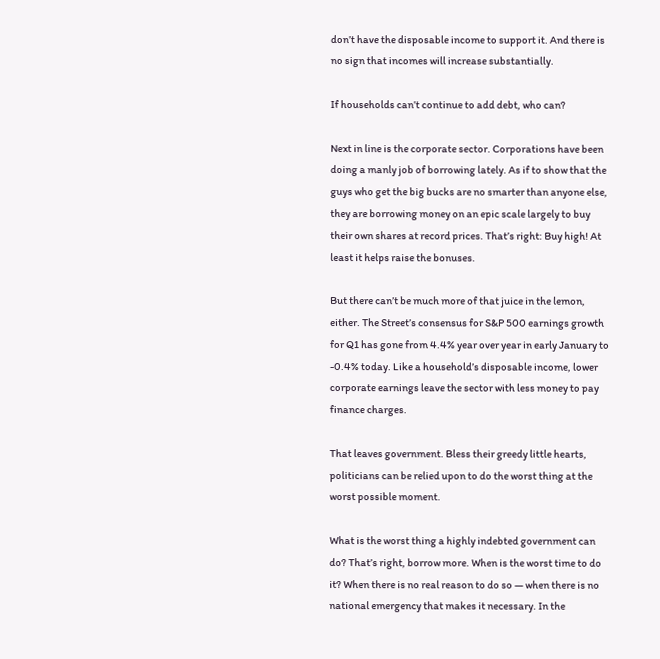don’t have the disposable income to support it. And there is no sign that incomes will increase substantially.

If households can’t continue to add debt, who can?

Next in line is the corporate sector. Corporations have been doing a manly job of borrowing lately. As if to show that the guys who get the big bucks are no smarter than anyone else, they are borrowing money on an epic scale largely to buy their own shares at record prices. That’s right: Buy high! At least it helps raise the bonuses.

But there can’t be much more of that juice in the lemon, either. The Street’s consensus for S&P 500 earnings growth for Q1 has gone from 4.4% year over year in early January to -0.4% today. Like a household’s disposable income, lower corporate earnings leave the sector with less money to pay finance charges.

That leaves government. Bless their greedy little hearts, politicians can be relied upon to do the worst thing at the worst possible moment.

What is the worst thing a highly indebted government can do? That’s right, borrow more. When is the worst time to do it? When there is no real reason to do so — when there is no national emergency that makes it necessary. In the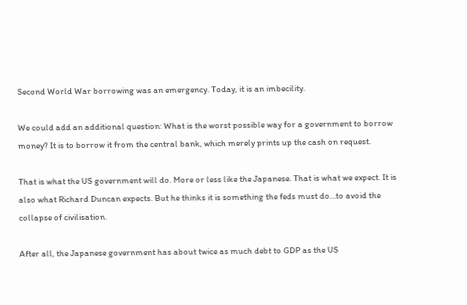Second World War borrowing was an emergency. Today, it is an imbecility.

We could add an additional question: What is the worst possible way for a government to borrow money? It is to borrow it from the central bank, which merely prints up the cash on request.

That is what the US government will do. More or less like the Japanese. That is what we expect. It is also what Richard Duncan expects. But he thinks it is something the feds must do…to avoid the collapse of civilisation.

After all, the Japanese government has about twice as much debt to GDP as the US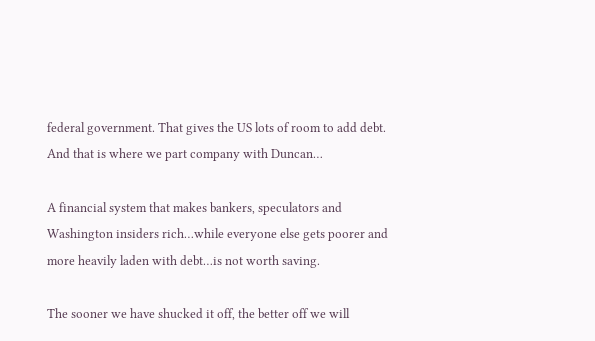federal government. That gives the US lots of room to add debt. And that is where we part company with Duncan…

A financial system that makes bankers, speculators and Washington insiders rich…while everyone else gets poorer and more heavily laden with debt…is not worth saving.

The sooner we have shucked it off, the better off we will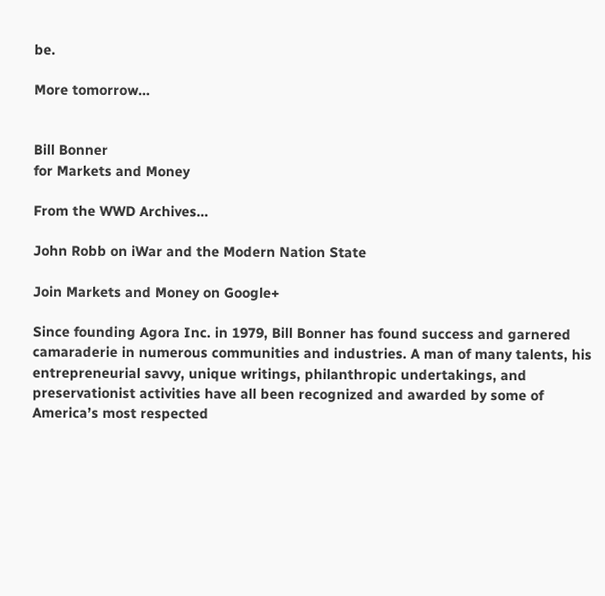be.

More tomorrow…


Bill Bonner
for Markets and Money

From the WWD Archives…

John Robb on iWar and the Modern Nation State

Join Markets and Money on Google+

Since founding Agora Inc. in 1979, Bill Bonner has found success and garnered camaraderie in numerous communities and industries. A man of many talents, his entrepreneurial savvy, unique writings, philanthropic undertakings, and preservationist activities have all been recognized and awarded by some of America’s most respected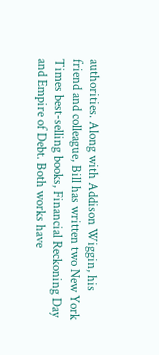authorities. Along with Addison Wiggin, his friend and colleague, Bill has written two New York Times best-selling books, Financial Reckoning Day and Empire of Debt. Both works have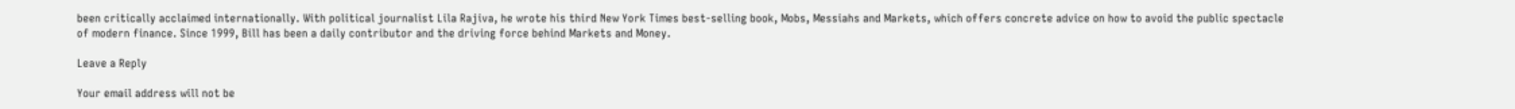been critically acclaimed internationally. With political journalist Lila Rajiva, he wrote his third New York Times best-selling book, Mobs, Messiahs and Markets, which offers concrete advice on how to avoid the public spectacle of modern finance. Since 1999, Bill has been a daily contributor and the driving force behind Markets and Money.

Leave a Reply

Your email address will not be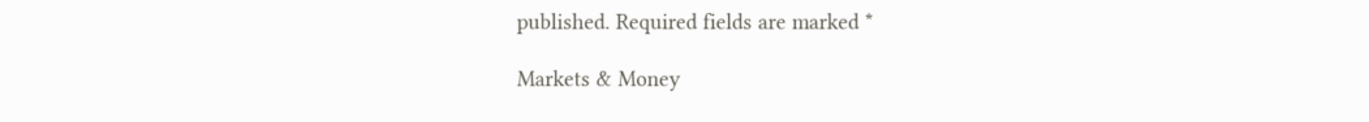published. Required fields are marked *

Markets & Money